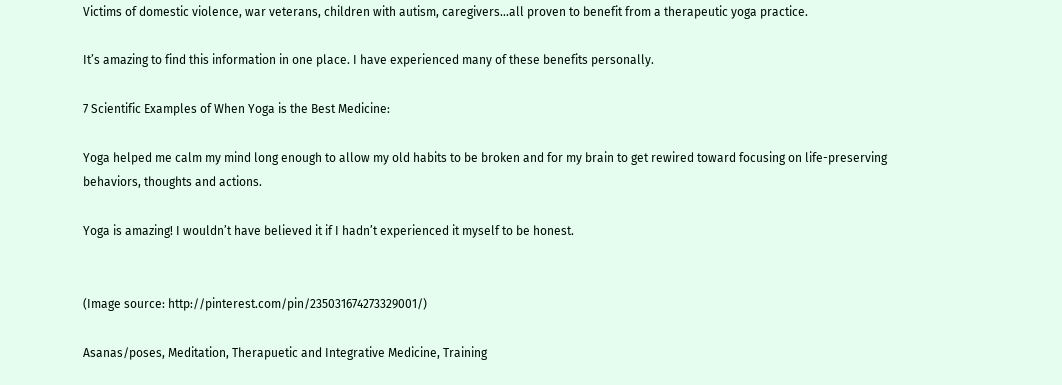Victims of domestic violence, war veterans, children with autism, caregivers…all proven to benefit from a therapeutic yoga practice.

It’s amazing to find this information in one place. I have experienced many of these benefits personally.

7 Scientific Examples of When Yoga is the Best Medicine:

Yoga helped me calm my mind long enough to allow my old habits to be broken and for my brain to get rewired toward focusing on life-preserving behaviors, thoughts and actions.

Yoga is amazing! I wouldn’t have believed it if I hadn’t experienced it myself to be honest.


(Image source: http://pinterest.com/pin/235031674273329001/)

Asanas/poses, Meditation, Therapuetic and Integrative Medicine, Training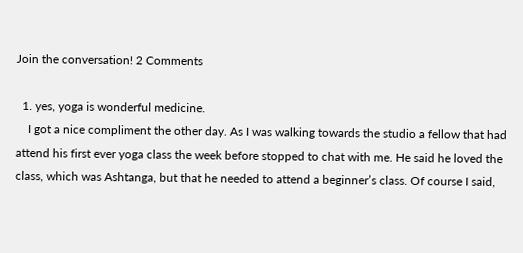Join the conversation! 2 Comments

  1. yes, yoga is wonderful medicine.
    I got a nice compliment the other day. As I was walking towards the studio a fellow that had attend his first ever yoga class the week before stopped to chat with me. He said he loved the class, which was Ashtanga, but that he needed to attend a beginner’s class. Of course I said,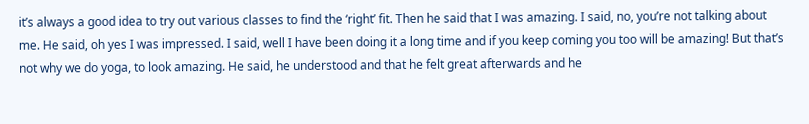it’s always a good idea to try out various classes to find the ‘right’ fit. Then he said that I was amazing. I said, no, you’re not talking about me. He said, oh yes I was impressed. I said, well I have been doing it a long time and if you keep coming you too will be amazing! But that’s not why we do yoga, to look amazing. He said, he understood and that he felt great afterwards and he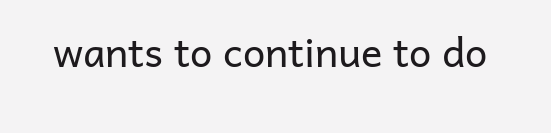wants to continue to do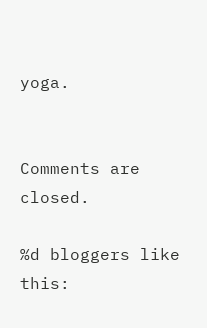yoga.


Comments are closed.

%d bloggers like this: